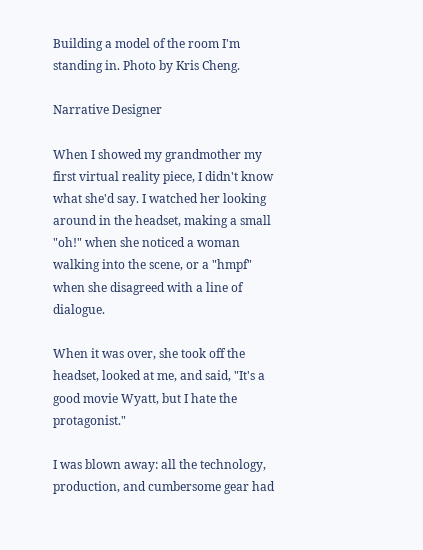Building a model of the room I'm standing in. Photo by Kris Cheng.

Narrative Designer

When I showed my grandmother my first virtual reality piece, I didn't know what she'd say. I watched her looking around in the headset, making a small "oh!" when she noticed a woman walking into the scene, or a "hmpf" when she disagreed with a line of dialogue.

When it was over, she took off the headset, looked at me, and said, "It's a good movie Wyatt, but I hate the protagonist."

I was blown away: all the technology, production, and cumbersome gear had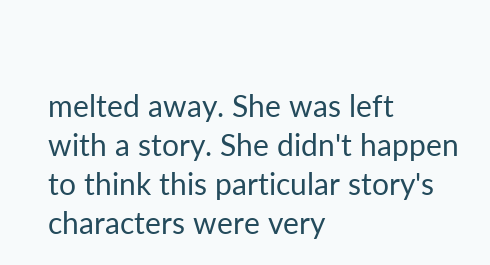melted away. She was left with a story. She didn't happen to think this particular story's characters were very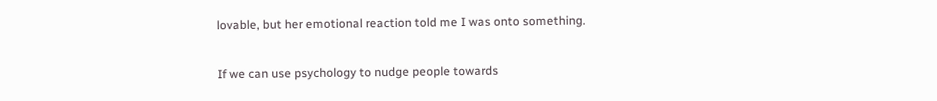lovable, but her emotional reaction told me I was onto something.

If we can use psychology to nudge people towards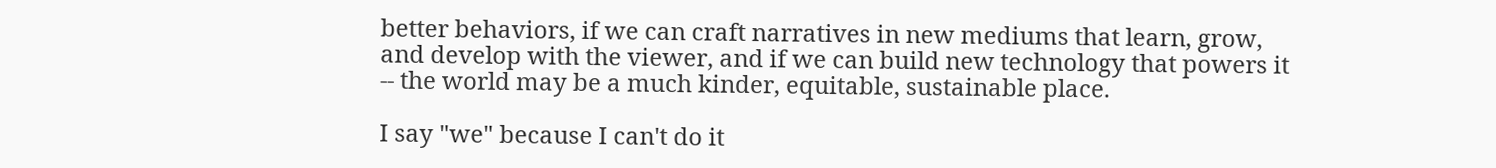better behaviors, if we can craft narratives in new mediums that learn, grow, and develop with the viewer, and if we can build new technology that powers it -- the world may be a much kinder, equitable, sustainable place.

I say "we" because I can't do it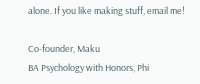alone. If you like making stuff, email me!

Co-founder, Maku
BA Psychology with Honors, Phi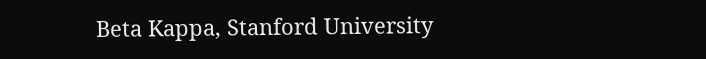Beta Kappa, Stanford University